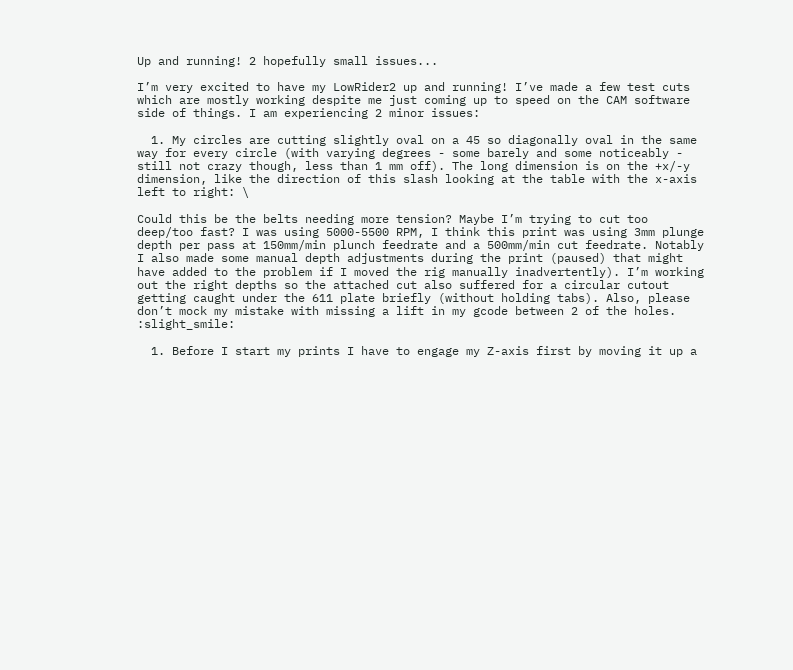Up and running! 2 hopefully small issues...

I’m very excited to have my LowRider2 up and running! I’ve made a few test cuts which are mostly working despite me just coming up to speed on the CAM software side of things. I am experiencing 2 minor issues:

  1. My circles are cutting slightly oval on a 45 so diagonally oval in the same way for every circle (with varying degrees - some barely and some noticeably - still not crazy though, less than 1 mm off). The long dimension is on the +x/-y dimension, like the direction of this slash looking at the table with the x-axis left to right: \

Could this be the belts needing more tension? Maybe I’m trying to cut too deep/too fast? I was using 5000-5500 RPM, I think this print was using 3mm plunge depth per pass at 150mm/min plunch feedrate and a 500mm/min cut feedrate. Notably I also made some manual depth adjustments during the print (paused) that might have added to the problem if I moved the rig manually inadvertently). I’m working out the right depths so the attached cut also suffered for a circular cutout getting caught under the 611 plate briefly (without holding tabs). Also, please don’t mock my mistake with missing a lift in my gcode between 2 of the holes. :slight_smile:

  1. Before I start my prints I have to engage my Z-axis first by moving it up a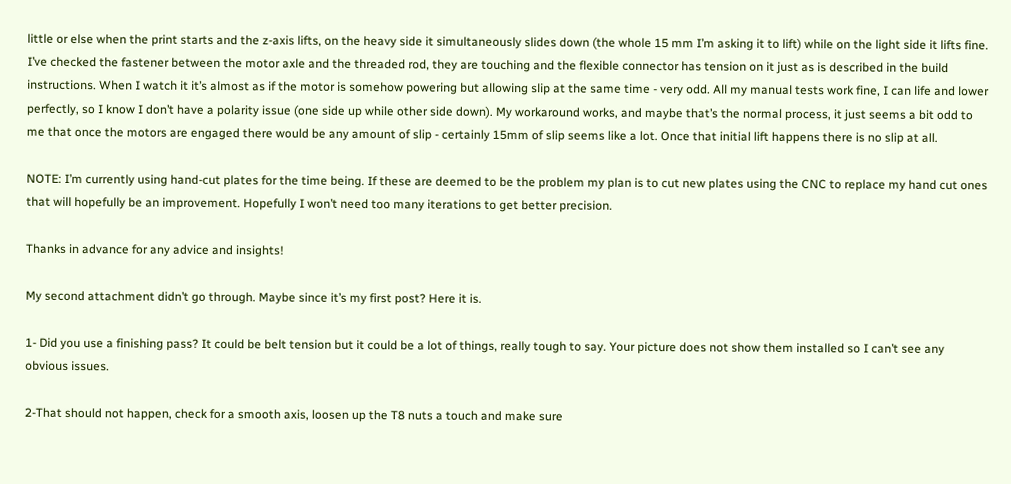little or else when the print starts and the z-axis lifts, on the heavy side it simultaneously slides down (the whole 15 mm I’m asking it to lift) while on the light side it lifts fine. I’ve checked the fastener between the motor axle and the threaded rod, they are touching and the flexible connector has tension on it just as is described in the build instructions. When I watch it it’s almost as if the motor is somehow powering but allowing slip at the same time - very odd. All my manual tests work fine, I can life and lower perfectly, so I know I don’t have a polarity issue (one side up while other side down). My workaround works, and maybe that’s the normal process, it just seems a bit odd to me that once the motors are engaged there would be any amount of slip - certainly 15mm of slip seems like a lot. Once that initial lift happens there is no slip at all.

NOTE: I’m currently using hand-cut plates for the time being. If these are deemed to be the problem my plan is to cut new plates using the CNC to replace my hand cut ones that will hopefully be an improvement. Hopefully I won’t need too many iterations to get better precision.

Thanks in advance for any advice and insights!

My second attachment didn’t go through. Maybe since it’s my first post? Here it is.

1- Did you use a finishing pass? It could be belt tension but it could be a lot of things, really tough to say. Your picture does not show them installed so I can’t see any obvious issues.

2-That should not happen, check for a smooth axis, loosen up the T8 nuts a touch and make sure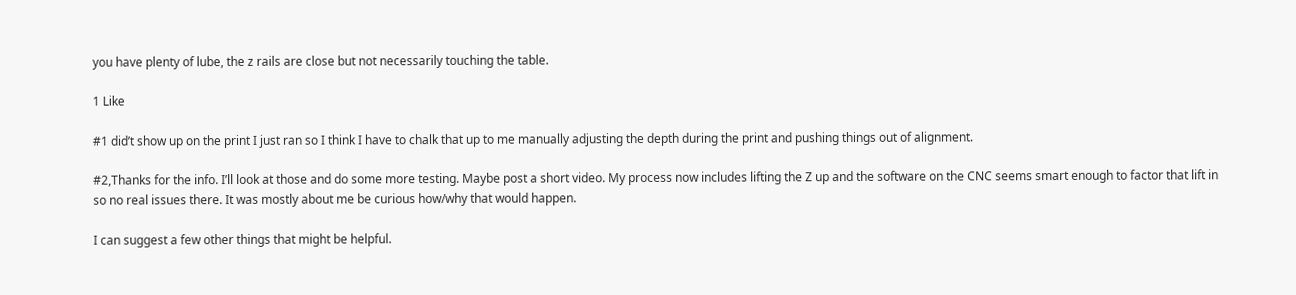you have plenty of lube, the z rails are close but not necessarily touching the table.

1 Like

#1 did’t show up on the print I just ran so I think I have to chalk that up to me manually adjusting the depth during the print and pushing things out of alignment.

#2,Thanks for the info. I’ll look at those and do some more testing. Maybe post a short video. My process now includes lifting the Z up and the software on the CNC seems smart enough to factor that lift in so no real issues there. It was mostly about me be curious how/why that would happen.

I can suggest a few other things that might be helpful.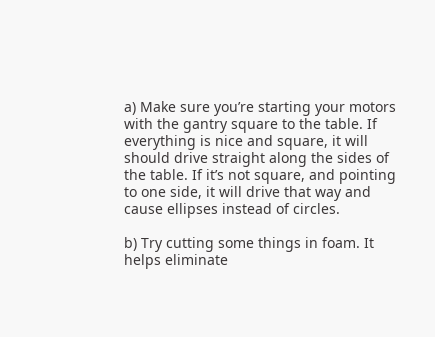a) Make sure you’re starting your motors with the gantry square to the table. If everything is nice and square, it will should drive straight along the sides of the table. If it’s not square, and pointing to one side, it will drive that way and cause ellipses instead of circles.

b) Try cutting some things in foam. It helps eliminate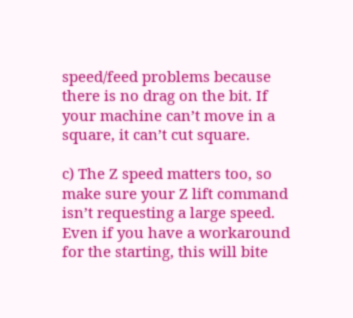speed/feed problems because there is no drag on the bit. If your machine can’t move in a square, it can’t cut square.

c) The Z speed matters too, so make sure your Z lift command isn’t requesting a large speed. Even if you have a workaround for the starting, this will bite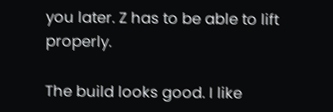you later. Z has to be able to lift properly.

The build looks good. I like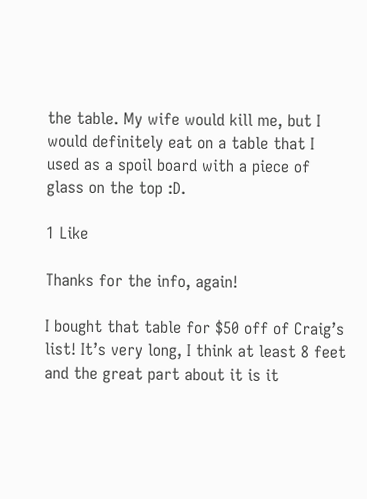the table. My wife would kill me, but I would definitely eat on a table that I used as a spoil board with a piece of glass on the top :D.

1 Like

Thanks for the info, again!

I bought that table for $50 off of Craig’s list! It’s very long, I think at least 8 feet and the great part about it is it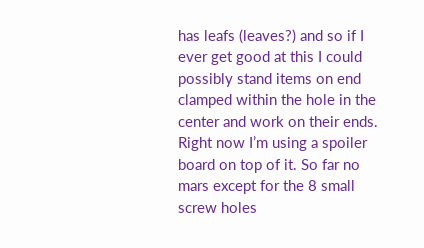has leafs (leaves?) and so if I ever get good at this I could possibly stand items on end clamped within the hole in the center and work on their ends. Right now I’m using a spoiler board on top of it. So far no mars except for the 8 small screw holes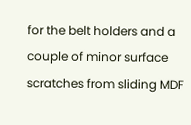for the belt holders and a couple of minor surface scratches from sliding MDF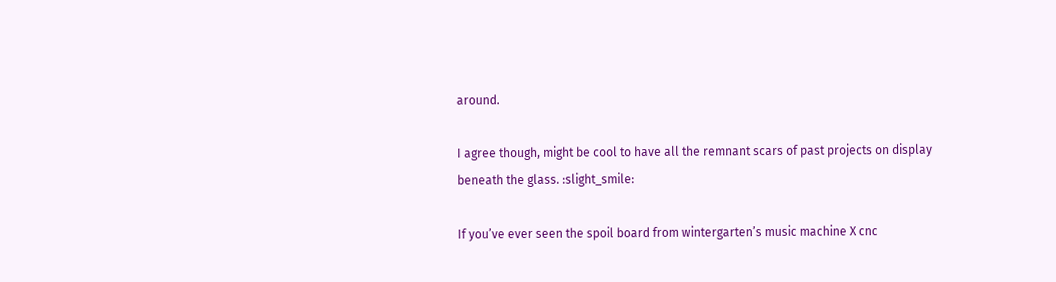around.

I agree though, might be cool to have all the remnant scars of past projects on display beneath the glass. :slight_smile:

If you’ve ever seen the spoil board from wintergarten’s music machine X cnc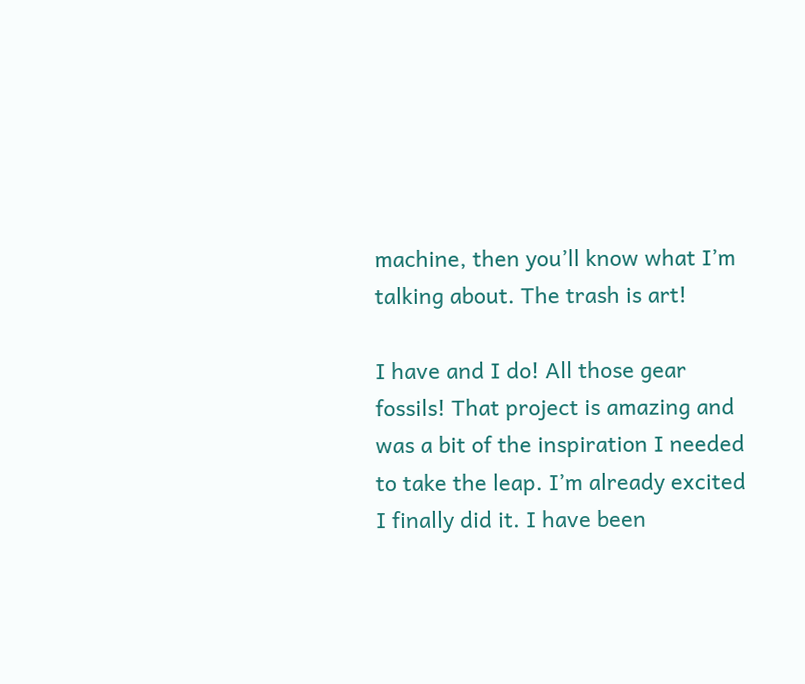machine, then you’ll know what I’m talking about. The trash is art!

I have and I do! All those gear fossils! That project is amazing and was a bit of the inspiration I needed to take the leap. I’m already excited I finally did it. I have been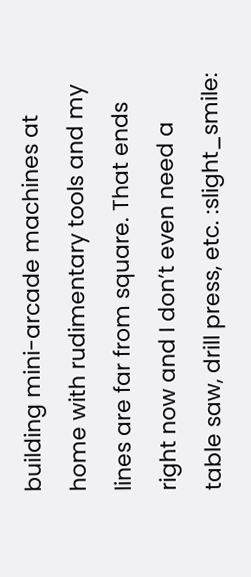building mini-arcade machines at home with rudimentary tools and my lines are far from square. That ends right now and I don’t even need a table saw, drill press, etc. :slight_smile: